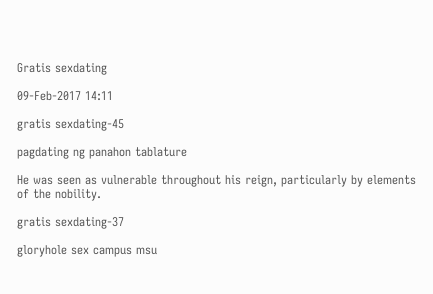Gratis sexdating

09-Feb-2017 14:11

gratis sexdating-45

pagdating ng panahon tablature

He was seen as vulnerable throughout his reign, particularly by elements of the nobility.

gratis sexdating-37

gloryhole sex campus msu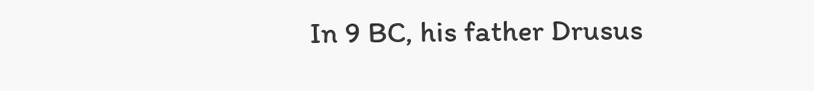In 9 BC, his father Drusus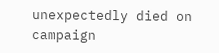unexpectedly died on campaign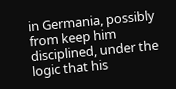in Germania, possibly from keep him disciplined, under the logic that his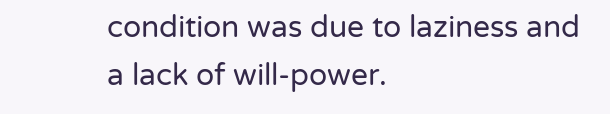condition was due to laziness and a lack of will-power.